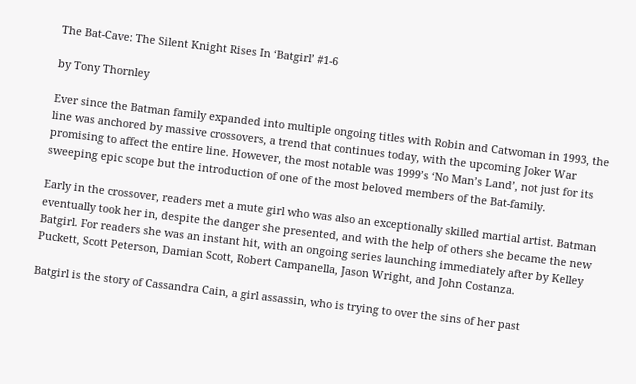The Bat-Cave: The Silent Knight Rises In ‘Batgirl’ #1-6

by Tony Thornley

Ever since the Batman family expanded into multiple ongoing titles with Robin and Catwoman in 1993, the line was anchored by massive crossovers, a trend that continues today, with the upcoming Joker War promising to affect the entire line. However, the most notable was 1999’s ‘No Man’s Land’, not just for its sweeping epic scope but the introduction of one of the most beloved members of the Bat-family.

Early in the crossover, readers met a mute girl who was also an exceptionally skilled martial artist. Batman eventually took her in, despite the danger she presented, and with the help of others she became the new Batgirl. For readers she was an instant hit, with an ongoing series launching immediately after by Kelley Puckett, Scott Peterson, Damian Scott, Robert Campanella, Jason Wright, and John Costanza.

Batgirl is the story of Cassandra Cain, a girl assassin, who is trying to over the sins of her past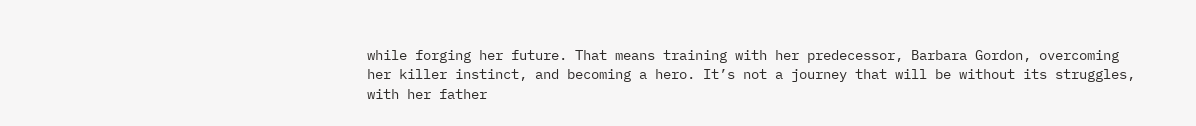while forging her future. That means training with her predecessor, Barbara Gordon, overcoming her killer instinct, and becoming a hero. It’s not a journey that will be without its struggles, with her father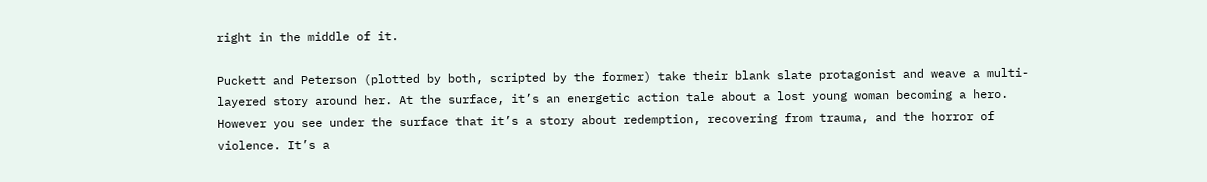right in the middle of it.

Puckett and Peterson (plotted by both, scripted by the former) take their blank slate protagonist and weave a multi-layered story around her. At the surface, it’s an energetic action tale about a lost young woman becoming a hero. However you see under the surface that it’s a story about redemption, recovering from trauma, and the horror of violence. It’s a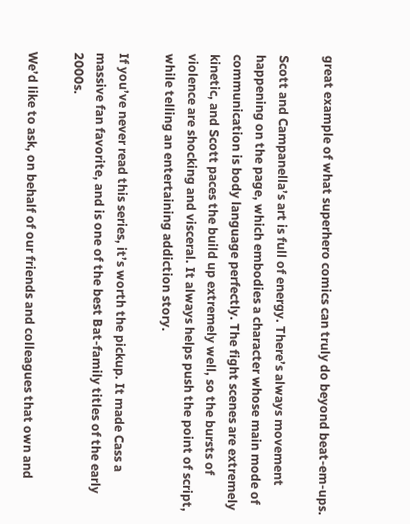great example of what superhero comics can truly do beyond beat-em-ups.

Scott and Campanella’s art is full of energy. There’s always movement happening on the page, which embodies a character whose main mode of communication is body language perfectly. The fight scenes are extremely kinetic, and Scott paces the build up extremely well, so the bursts of violence are shocking and visceral. It always helps push the point of script, while telling an entertaining addiction story.

If you’ve never read this series, it’s worth the pickup. It made Cass a massive fan favorite, and is one of the best Bat-family titles of the early 2000s.

We’d like to ask, on behalf of our friends and colleagues that own and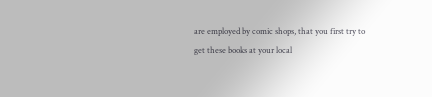are employed by comic shops, that you first try to get these books at your local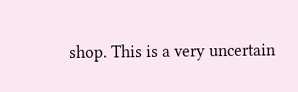shop. This is a very uncertain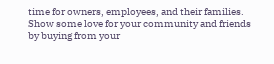time for owners, employees, and their families. Show some love for your community and friends by buying from your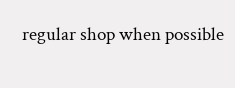regular shop when possible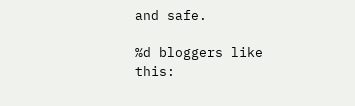and safe.

%d bloggers like this: